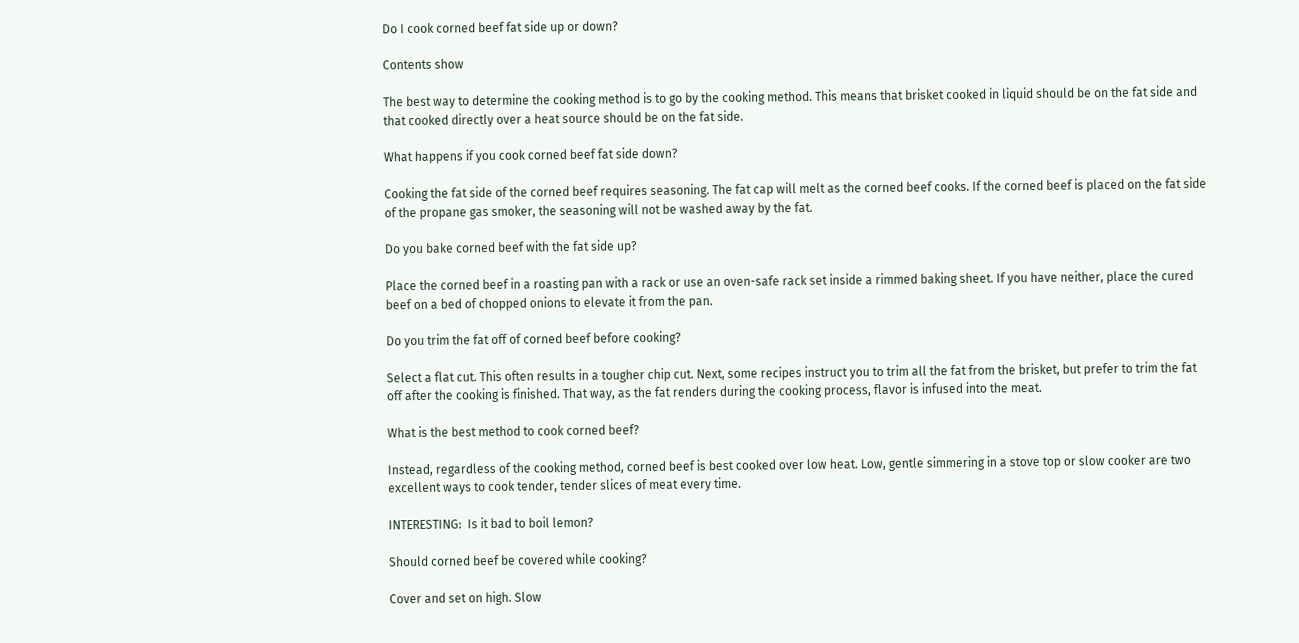Do I cook corned beef fat side up or down?

Contents show

The best way to determine the cooking method is to go by the cooking method. This means that brisket cooked in liquid should be on the fat side and that cooked directly over a heat source should be on the fat side.

What happens if you cook corned beef fat side down?

Cooking the fat side of the corned beef requires seasoning. The fat cap will melt as the corned beef cooks. If the corned beef is placed on the fat side of the propane gas smoker, the seasoning will not be washed away by the fat.

Do you bake corned beef with the fat side up?

Place the corned beef in a roasting pan with a rack or use an oven-safe rack set inside a rimmed baking sheet. If you have neither, place the cured beef on a bed of chopped onions to elevate it from the pan.

Do you trim the fat off of corned beef before cooking?

Select a flat cut. This often results in a tougher chip cut. Next, some recipes instruct you to trim all the fat from the brisket, but prefer to trim the fat off after the cooking is finished. That way, as the fat renders during the cooking process, flavor is infused into the meat.

What is the best method to cook corned beef?

Instead, regardless of the cooking method, corned beef is best cooked over low heat. Low, gentle simmering in a stove top or slow cooker are two excellent ways to cook tender, tender slices of meat every time.

INTERESTING:  Is it bad to boil lemon?

Should corned beef be covered while cooking?

Cover and set on high. Slow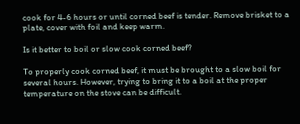cook for 4-6 hours or until corned beef is tender. Remove brisket to a plate, cover with foil and keep warm.

Is it better to boil or slow cook corned beef?

To properly cook corned beef, it must be brought to a slow boil for several hours. However, trying to bring it to a boil at the proper temperature on the stove can be difficult.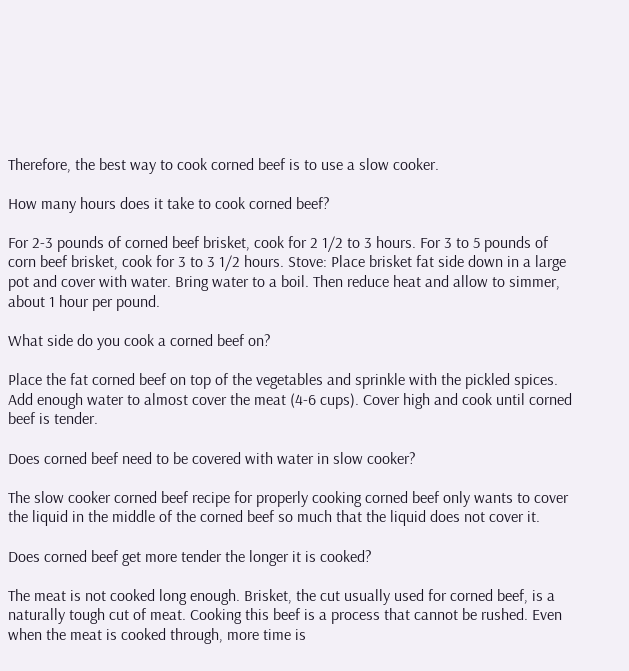Therefore, the best way to cook corned beef is to use a slow cooker.

How many hours does it take to cook corned beef?

For 2-3 pounds of corned beef brisket, cook for 2 1/2 to 3 hours. For 3 to 5 pounds of corn beef brisket, cook for 3 to 3 1/2 hours. Stove: Place brisket fat side down in a large pot and cover with water. Bring water to a boil. Then reduce heat and allow to simmer, about 1 hour per pound.

What side do you cook a corned beef on?

Place the fat corned beef on top of the vegetables and sprinkle with the pickled spices. Add enough water to almost cover the meat (4-6 cups). Cover high and cook until corned beef is tender.

Does corned beef need to be covered with water in slow cooker?

The slow cooker corned beef recipe for properly cooking corned beef only wants to cover the liquid in the middle of the corned beef so much that the liquid does not cover it.

Does corned beef get more tender the longer it is cooked?

The meat is not cooked long enough. Brisket, the cut usually used for corned beef, is a naturally tough cut of meat. Cooking this beef is a process that cannot be rushed. Even when the meat is cooked through, more time is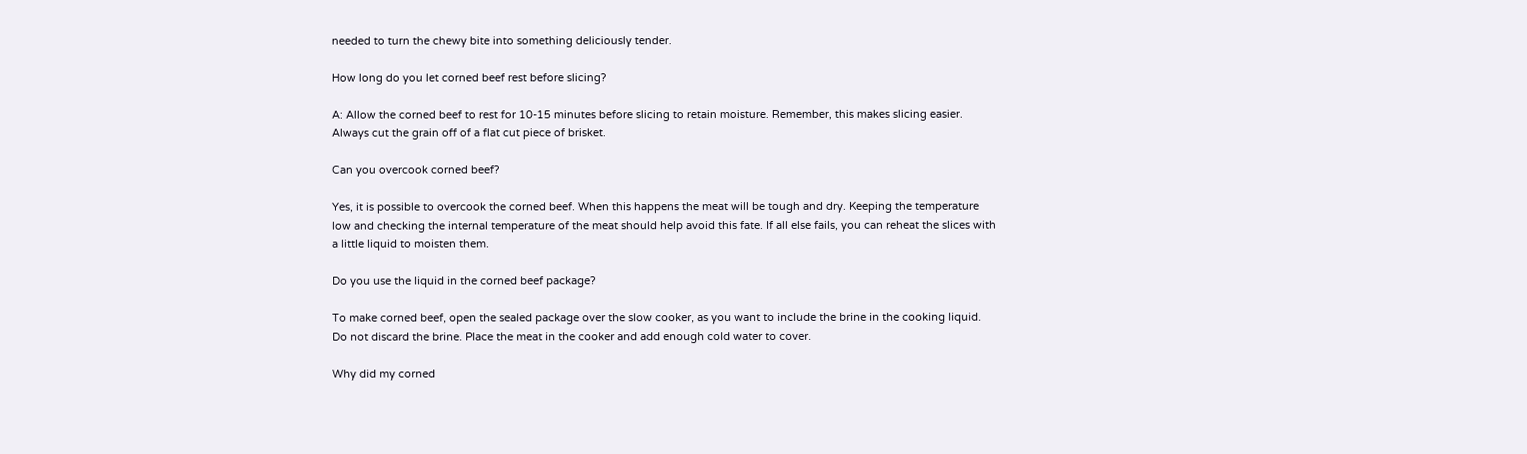needed to turn the chewy bite into something deliciously tender.

How long do you let corned beef rest before slicing?

A: Allow the corned beef to rest for 10-15 minutes before slicing to retain moisture. Remember, this makes slicing easier. Always cut the grain off of a flat cut piece of brisket.

Can you overcook corned beef?

Yes, it is possible to overcook the corned beef. When this happens the meat will be tough and dry. Keeping the temperature low and checking the internal temperature of the meat should help avoid this fate. If all else fails, you can reheat the slices with a little liquid to moisten them.

Do you use the liquid in the corned beef package?

To make corned beef, open the sealed package over the slow cooker, as you want to include the brine in the cooking liquid. Do not discard the brine. Place the meat in the cooker and add enough cold water to cover.

Why did my corned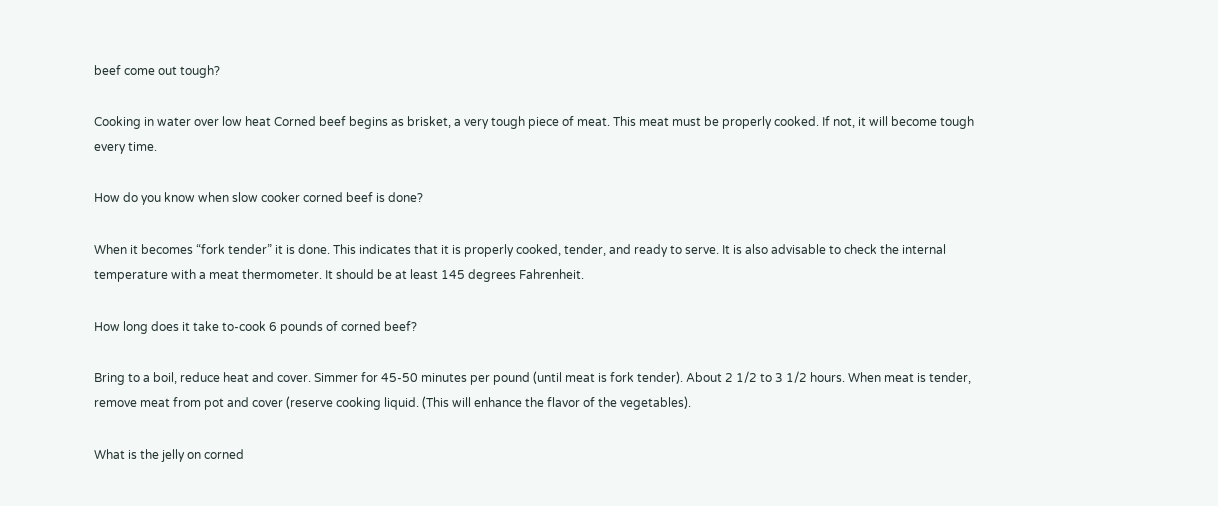beef come out tough?

Cooking in water over low heat Corned beef begins as brisket, a very tough piece of meat. This meat must be properly cooked. If not, it will become tough every time.

How do you know when slow cooker corned beef is done?

When it becomes “fork tender” it is done. This indicates that it is properly cooked, tender, and ready to serve. It is also advisable to check the internal temperature with a meat thermometer. It should be at least 145 degrees Fahrenheit.

How long does it take to-cook 6 pounds of corned beef?

Bring to a boil, reduce heat and cover. Simmer for 45-50 minutes per pound (until meat is fork tender). About 2 1/2 to 3 1/2 hours. When meat is tender, remove meat from pot and cover (reserve cooking liquid. (This will enhance the flavor of the vegetables).

What is the jelly on corned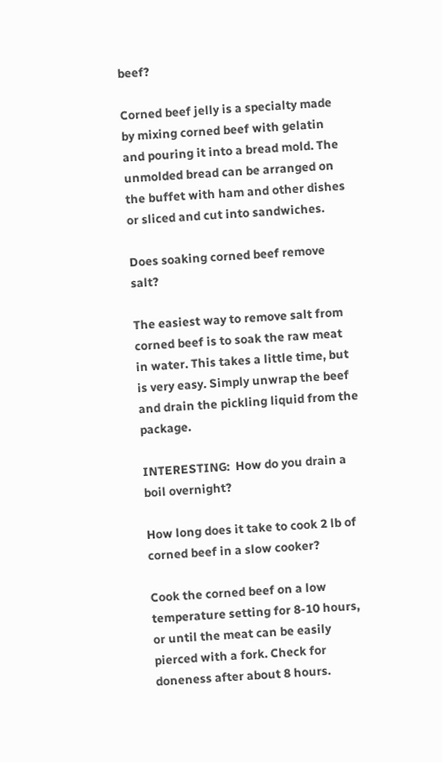beef?

Corned beef jelly is a specialty made by mixing corned beef with gelatin and pouring it into a bread mold. The unmolded bread can be arranged on the buffet with ham and other dishes or sliced and cut into sandwiches.

Does soaking corned beef remove salt?

The easiest way to remove salt from corned beef is to soak the raw meat in water. This takes a little time, but is very easy. Simply unwrap the beef and drain the pickling liquid from the package.

INTERESTING:  How do you drain a boil overnight?

How long does it take to cook 2 lb of corned beef in a slow cooker?

Cook the corned beef on a low temperature setting for 8-10 hours, or until the meat can be easily pierced with a fork. Check for doneness after about 8 hours.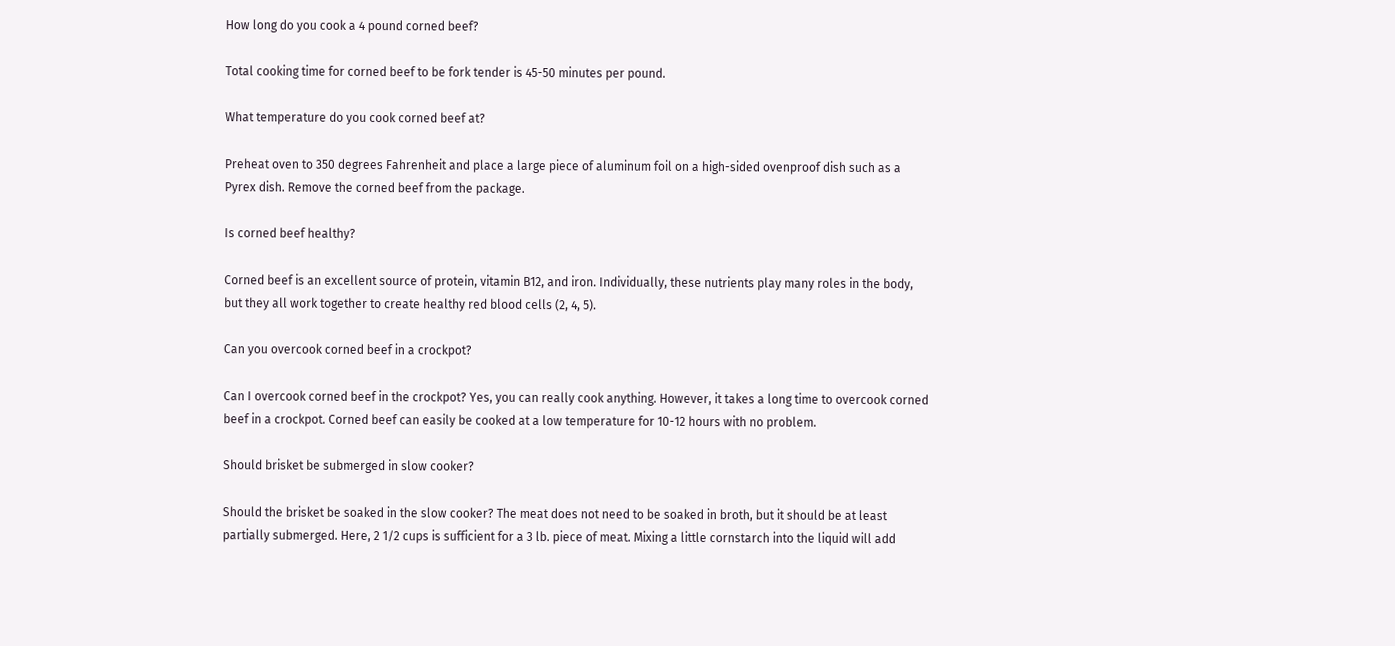How long do you cook a 4 pound corned beef?

Total cooking time for corned beef to be fork tender is 45-50 minutes per pound.

What temperature do you cook corned beef at?

Preheat oven to 350 degrees Fahrenheit and place a large piece of aluminum foil on a high-sided ovenproof dish such as a Pyrex dish. Remove the corned beef from the package.

Is corned beef healthy?

Corned beef is an excellent source of protein, vitamin B12, and iron. Individually, these nutrients play many roles in the body, but they all work together to create healthy red blood cells (2, 4, 5).

Can you overcook corned beef in a crockpot?

Can I overcook corned beef in the crockpot? Yes, you can really cook anything. However, it takes a long time to overcook corned beef in a crockpot. Corned beef can easily be cooked at a low temperature for 10-12 hours with no problem.

Should brisket be submerged in slow cooker?

Should the brisket be soaked in the slow cooker? The meat does not need to be soaked in broth, but it should be at least partially submerged. Here, 2 1/2 cups is sufficient for a 3 lb. piece of meat. Mixing a little cornstarch into the liquid will add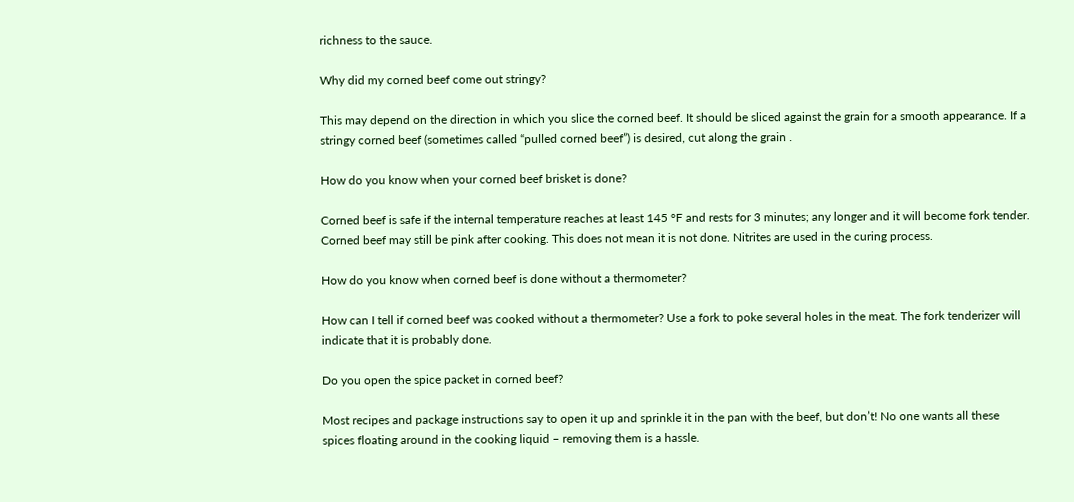richness to the sauce.

Why did my corned beef come out stringy?

This may depend on the direction in which you slice the corned beef. It should be sliced against the grain for a smooth appearance. If a stringy corned beef (sometimes called “pulled corned beef”) is desired, cut along the grain .

How do you know when your corned beef brisket is done?

Corned beef is safe if the internal temperature reaches at least 145 °F and rests for 3 minutes; any longer and it will become fork tender. Corned beef may still be pink after cooking. This does not mean it is not done. Nitrites are used in the curing process.

How do you know when corned beef is done without a thermometer?

How can I tell if corned beef was cooked without a thermometer? Use a fork to poke several holes in the meat. The fork tenderizer will indicate that it is probably done.

Do you open the spice packet in corned beef?

Most recipes and package instructions say to open it up and sprinkle it in the pan with the beef, but don’t! No one wants all these spices floating around in the cooking liquid – removing them is a hassle.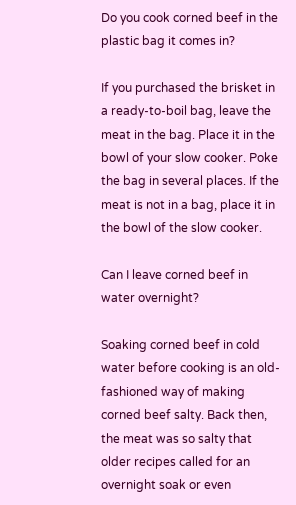Do you cook corned beef in the plastic bag it comes in?

If you purchased the brisket in a ready-to-boil bag, leave the meat in the bag. Place it in the bowl of your slow cooker. Poke the bag in several places. If the meat is not in a bag, place it in the bowl of the slow cooker.

Can I leave corned beef in water overnight?

Soaking corned beef in cold water before cooking is an old-fashioned way of making corned beef salty. Back then, the meat was so salty that older recipes called for an overnight soak or even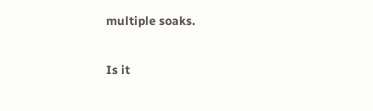multiple soaks.

Is it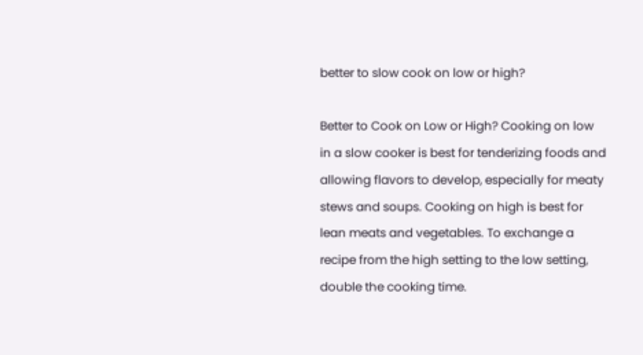better to slow cook on low or high?

Better to Cook on Low or High? Cooking on low in a slow cooker is best for tenderizing foods and allowing flavors to develop, especially for meaty stews and soups. Cooking on high is best for lean meats and vegetables. To exchange a recipe from the high setting to the low setting, double the cooking time.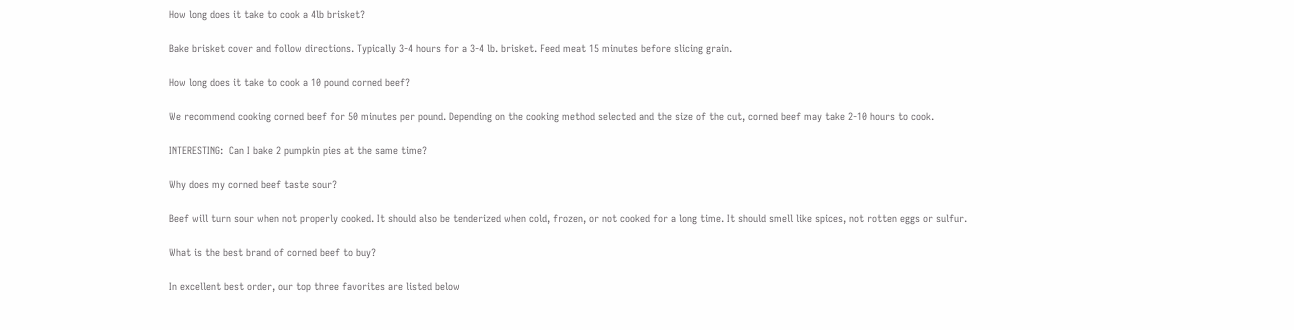How long does it take to cook a 4lb brisket?

Bake brisket cover and follow directions. Typically 3-4 hours for a 3-4 lb. brisket. Feed meat 15 minutes before slicing grain.

How long does it take to cook a 10 pound corned beef?

We recommend cooking corned beef for 50 minutes per pound. Depending on the cooking method selected and the size of the cut, corned beef may take 2-10 hours to cook.

INTERESTING:  Can I bake 2 pumpkin pies at the same time?

Why does my corned beef taste sour?

Beef will turn sour when not properly cooked. It should also be tenderized when cold, frozen, or not cooked for a long time. It should smell like spices, not rotten eggs or sulfur.

What is the best brand of corned beef to buy?

In excellent best order, our top three favorites are listed below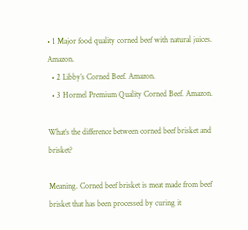• 1 Major food quality corned beef with natural juices. Amazon.
  • 2 Libby’s Corned Beef. Amazon.
  • 3 Hormel Premium Quality Corned Beef. Amazon.

What’s the difference between corned beef brisket and brisket?

Meaning. Corned beef brisket is meat made from beef brisket that has been processed by curing it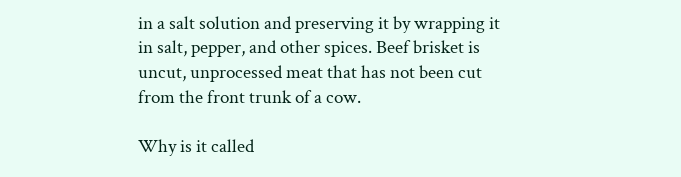in a salt solution and preserving it by wrapping it in salt, pepper, and other spices. Beef brisket is uncut, unprocessed meat that has not been cut from the front trunk of a cow.

Why is it called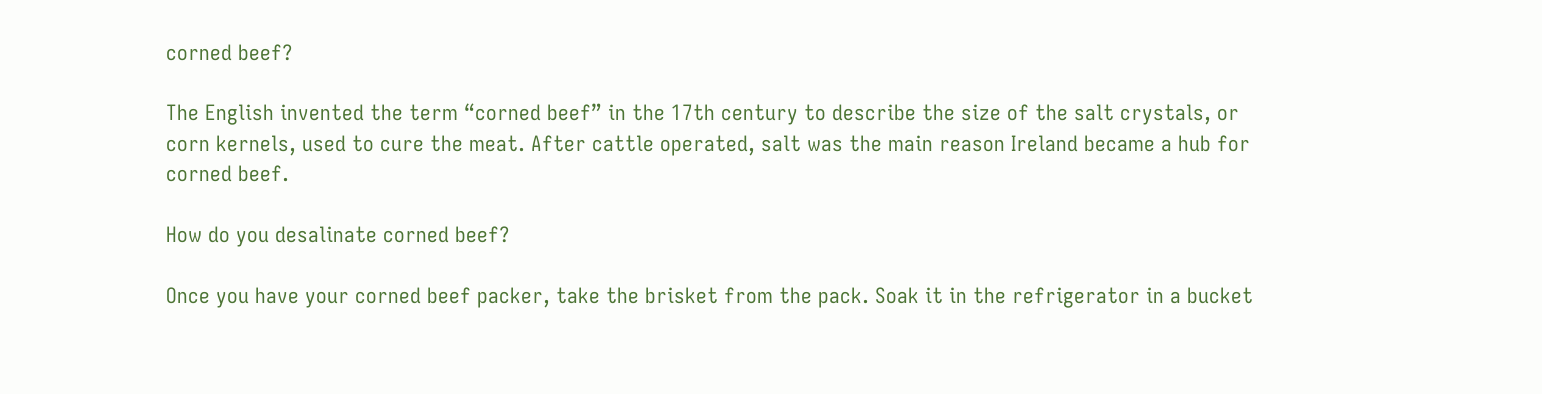corned beef?

The English invented the term “corned beef” in the 17th century to describe the size of the salt crystals, or corn kernels, used to cure the meat. After cattle operated, salt was the main reason Ireland became a hub for corned beef.

How do you desalinate corned beef?

Once you have your corned beef packer, take the brisket from the pack. Soak it in the refrigerator in a bucket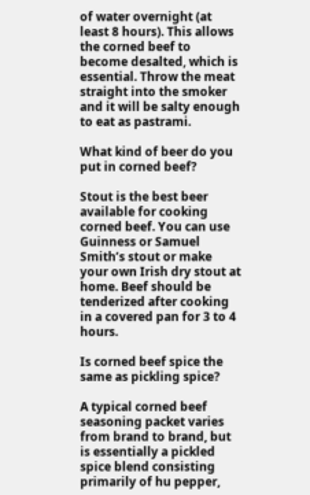of water overnight (at least 8 hours). This allows the corned beef to become desalted, which is essential. Throw the meat straight into the smoker and it will be salty enough to eat as pastrami.

What kind of beer do you put in corned beef?

Stout is the best beer available for cooking corned beef. You can use Guinness or Samuel Smith’s stout or make your own Irish dry stout at home. Beef should be tenderized after cooking in a covered pan for 3 to 4 hours.

Is corned beef spice the same as pickling spice?

A typical corned beef seasoning packet varies from brand to brand, but is essentially a pickled spice blend consisting primarily of hu pepper,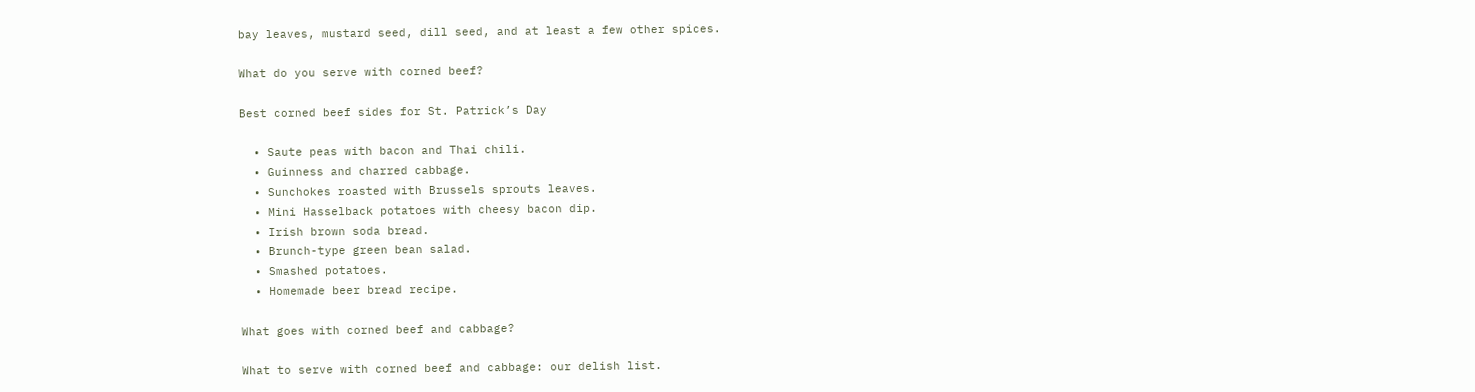bay leaves, mustard seed, dill seed, and at least a few other spices.

What do you serve with corned beef?

Best corned beef sides for St. Patrick’s Day

  • Saute peas with bacon and Thai chili.
  • Guinness and charred cabbage.
  • Sunchokes roasted with Brussels sprouts leaves.
  • Mini Hasselback potatoes with cheesy bacon dip.
  • Irish brown soda bread.
  • Brunch-type green bean salad.
  • Smashed potatoes.
  • Homemade beer bread recipe.

What goes with corned beef and cabbage?

What to serve with corned beef and cabbage: our delish list.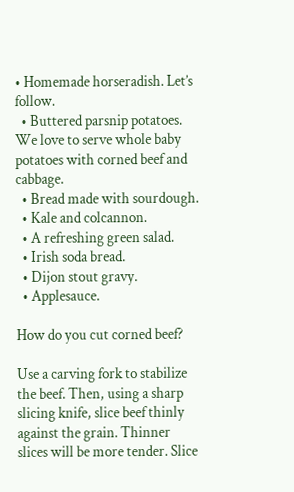• Homemade horseradish. Let’s follow.
  • Buttered parsnip potatoes. We love to serve whole baby potatoes with corned beef and cabbage.
  • Bread made with sourdough.
  • Kale and colcannon.
  • A refreshing green salad.
  • Irish soda bread.
  • Dijon stout gravy.
  • Applesauce.

How do you cut corned beef?

Use a carving fork to stabilize the beef. Then, using a sharp slicing knife, slice beef thinly against the grain. Thinner slices will be more tender. Slice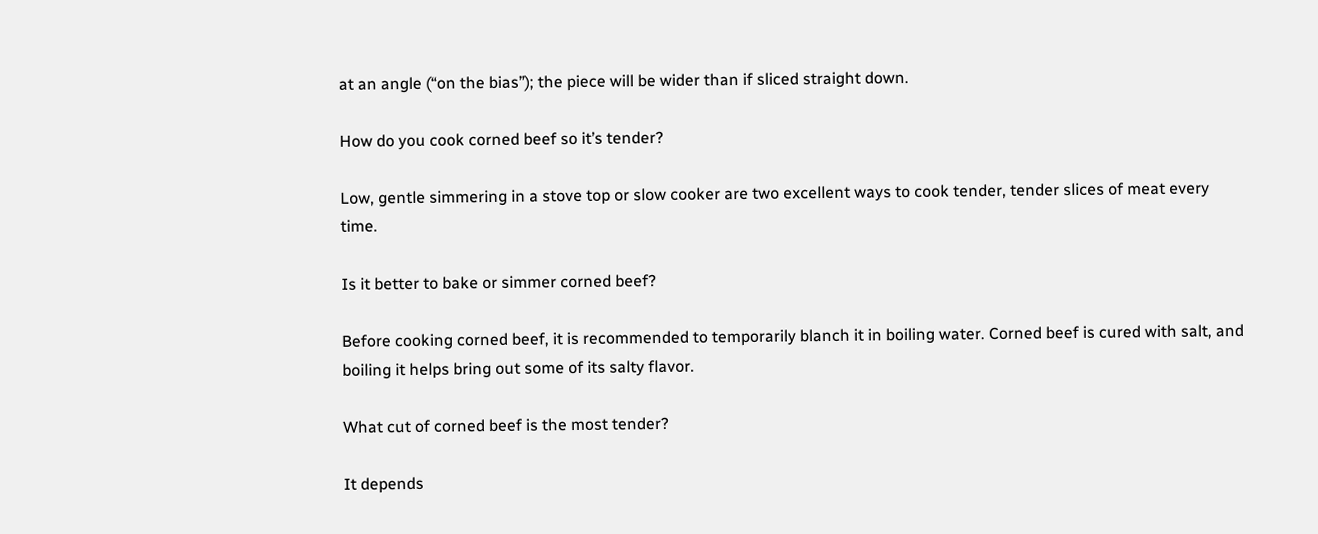at an angle (“on the bias”); the piece will be wider than if sliced straight down.

How do you cook corned beef so it’s tender?

Low, gentle simmering in a stove top or slow cooker are two excellent ways to cook tender, tender slices of meat every time.

Is it better to bake or simmer corned beef?

Before cooking corned beef, it is recommended to temporarily blanch it in boiling water. Corned beef is cured with salt, and boiling it helps bring out some of its salty flavor.

What cut of corned beef is the most tender?

It depends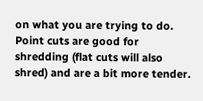on what you are trying to do. Point cuts are good for shredding (flat cuts will also shred) and are a bit more tender.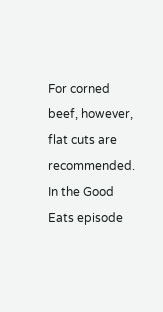For corned beef, however, flat cuts are recommended. In the Good Eats episode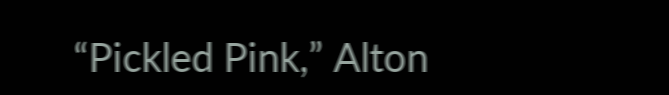“Pickled Pink,” Alton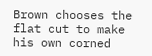Brown chooses the flat cut to make his own corned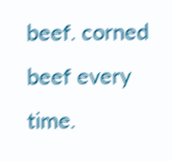beef. corned beef every time.